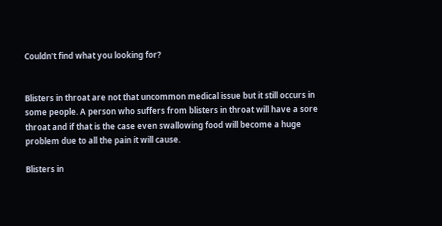Couldn't find what you looking for?


Blisters in throat are not that uncommon medical issue but it still occurs in some people. A person who suffers from blisters in throat will have a sore throat and if that is the case even swallowing food will become a huge problem due to all the pain it will cause.

Blisters in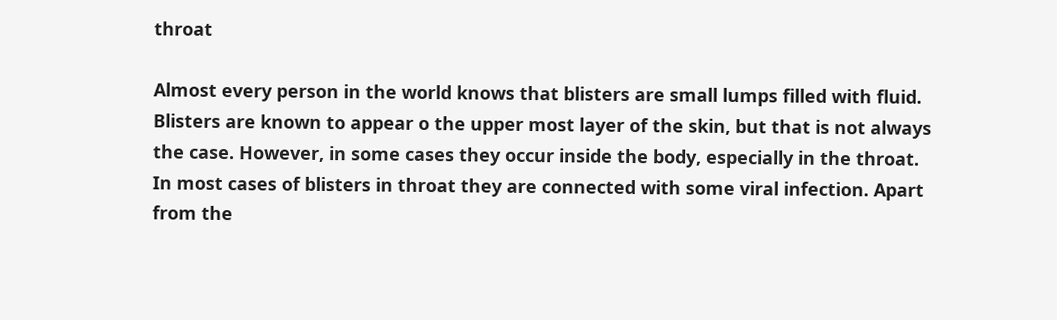throat

Almost every person in the world knows that blisters are small lumps filled with fluid. Blisters are known to appear o the upper most layer of the skin, but that is not always the case. However, in some cases they occur inside the body, especially in the throat. In most cases of blisters in throat they are connected with some viral infection. Apart from the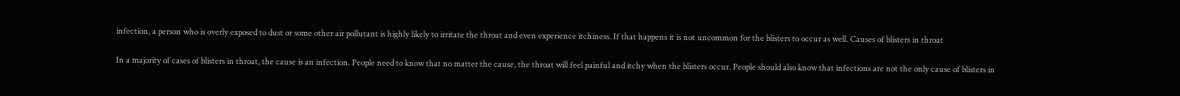infection, a person who is overly exposed to dust or some other air pollutant is highly likely to irritate the throat and even experience itchiness. If that happens it is not uncommon for the blisters to occur as well. Causes of blisters in throat

In a majority of cases of blisters in throat, the cause is an infection. People need to know that no matter the cause, the throat will feel painful and itchy when the blisters occur. People should also know that infections are not the only cause of blisters in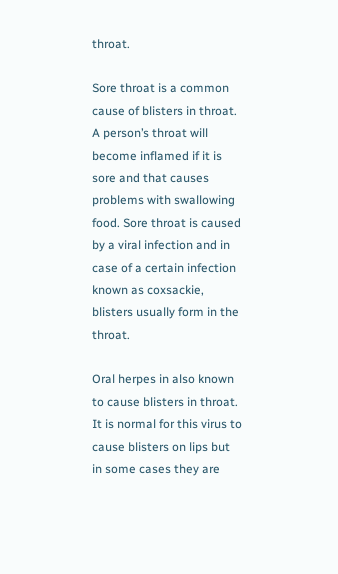throat.

Sore throat is a common cause of blisters in throat. A person’s throat will become inflamed if it is sore and that causes problems with swallowing food. Sore throat is caused by a viral infection and in case of a certain infection known as coxsackie, blisters usually form in the throat.

Oral herpes in also known to cause blisters in throat. It is normal for this virus to cause blisters on lips but in some cases they are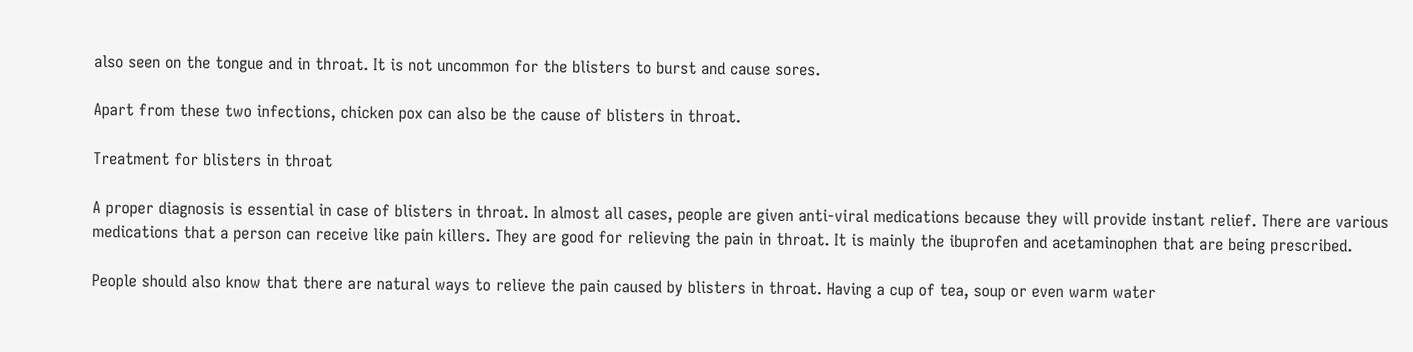also seen on the tongue and in throat. It is not uncommon for the blisters to burst and cause sores.

Apart from these two infections, chicken pox can also be the cause of blisters in throat.

Treatment for blisters in throat

A proper diagnosis is essential in case of blisters in throat. In almost all cases, people are given anti-viral medications because they will provide instant relief. There are various medications that a person can receive like pain killers. They are good for relieving the pain in throat. It is mainly the ibuprofen and acetaminophen that are being prescribed.

People should also know that there are natural ways to relieve the pain caused by blisters in throat. Having a cup of tea, soup or even warm water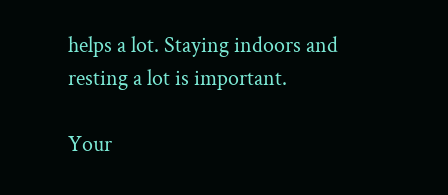helps a lot. Staying indoors and resting a lot is important.

Your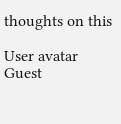thoughts on this

User avatar Guest